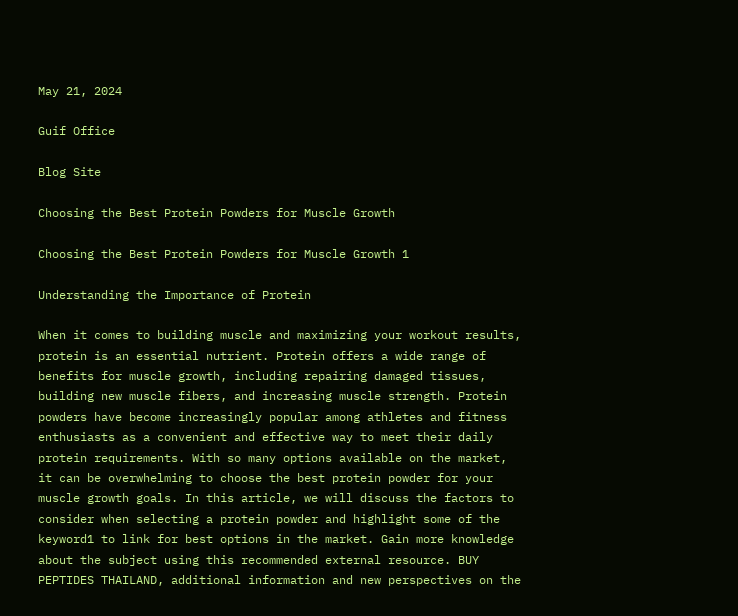May 21, 2024

Guif Office

Blog Site

Choosing the Best Protein Powders for Muscle Growth

Choosing the Best Protein Powders for Muscle Growth 1

Understanding the Importance of Protein

When it comes to building muscle and maximizing your workout results, protein is an essential nutrient. Protein offers a wide range of benefits for muscle growth, including repairing damaged tissues, building new muscle fibers, and increasing muscle strength. Protein powders have become increasingly popular among athletes and fitness enthusiasts as a convenient and effective way to meet their daily protein requirements. With so many options available on the market, it can be overwhelming to choose the best protein powder for your muscle growth goals. In this article, we will discuss the factors to consider when selecting a protein powder and highlight some of the keyword1 to link for best options in the market. Gain more knowledge about the subject using this recommended external resource. BUY PEPTIDES THAILAND, additional information and new perspectives on the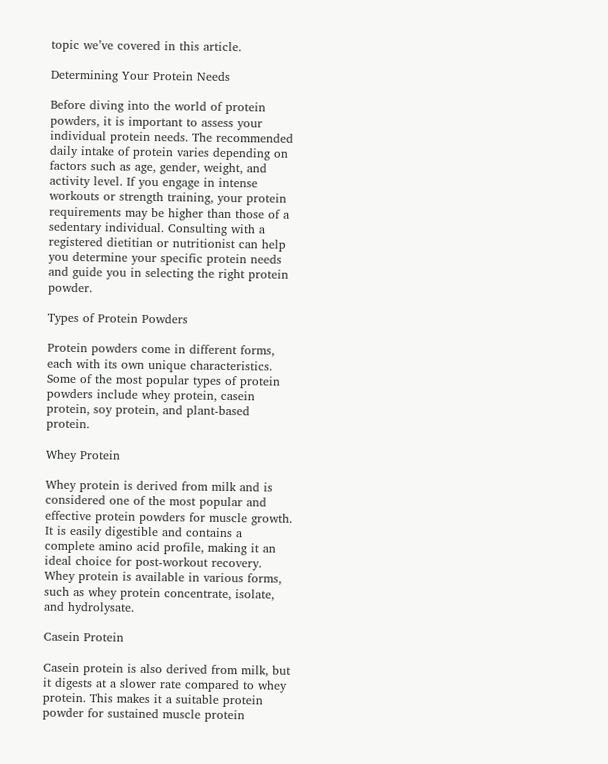topic we’ve covered in this article.

Determining Your Protein Needs

Before diving into the world of protein powders, it is important to assess your individual protein needs. The recommended daily intake of protein varies depending on factors such as age, gender, weight, and activity level. If you engage in intense workouts or strength training, your protein requirements may be higher than those of a sedentary individual. Consulting with a registered dietitian or nutritionist can help you determine your specific protein needs and guide you in selecting the right protein powder.

Types of Protein Powders

Protein powders come in different forms, each with its own unique characteristics. Some of the most popular types of protein powders include whey protein, casein protein, soy protein, and plant-based protein.

Whey Protein

Whey protein is derived from milk and is considered one of the most popular and effective protein powders for muscle growth. It is easily digestible and contains a complete amino acid profile, making it an ideal choice for post-workout recovery. Whey protein is available in various forms, such as whey protein concentrate, isolate, and hydrolysate.

Casein Protein

Casein protein is also derived from milk, but it digests at a slower rate compared to whey protein. This makes it a suitable protein powder for sustained muscle protein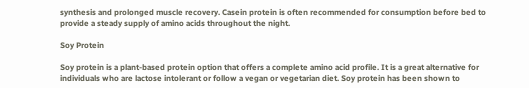synthesis and prolonged muscle recovery. Casein protein is often recommended for consumption before bed to provide a steady supply of amino acids throughout the night.

Soy Protein

Soy protein is a plant-based protein option that offers a complete amino acid profile. It is a great alternative for individuals who are lactose intolerant or follow a vegan or vegetarian diet. Soy protein has been shown to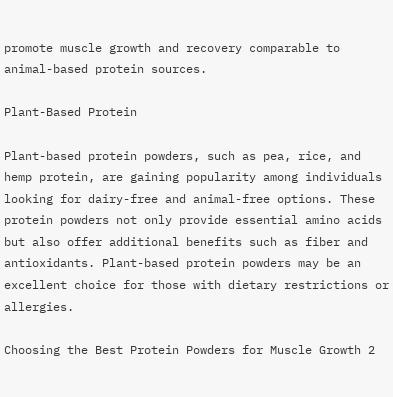promote muscle growth and recovery comparable to animal-based protein sources.

Plant-Based Protein

Plant-based protein powders, such as pea, rice, and hemp protein, are gaining popularity among individuals looking for dairy-free and animal-free options. These protein powders not only provide essential amino acids but also offer additional benefits such as fiber and antioxidants. Plant-based protein powders may be an excellent choice for those with dietary restrictions or allergies.

Choosing the Best Protein Powders for Muscle Growth 2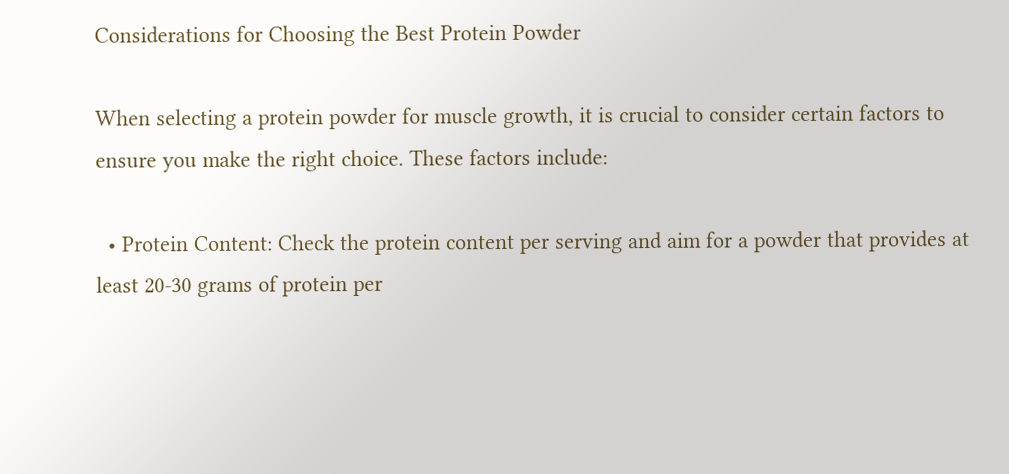Considerations for Choosing the Best Protein Powder

When selecting a protein powder for muscle growth, it is crucial to consider certain factors to ensure you make the right choice. These factors include:

  • Protein Content: Check the protein content per serving and aim for a powder that provides at least 20-30 grams of protein per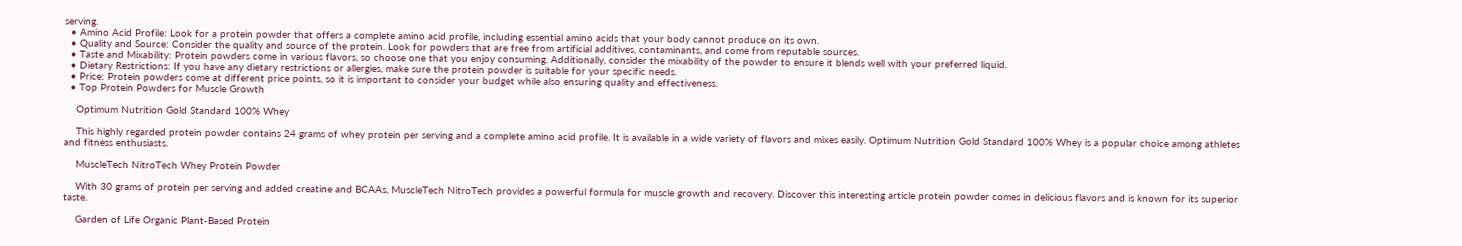serving.
  • Amino Acid Profile: Look for a protein powder that offers a complete amino acid profile, including essential amino acids that your body cannot produce on its own.
  • Quality and Source: Consider the quality and source of the protein. Look for powders that are free from artificial additives, contaminants, and come from reputable sources.
  • Taste and Mixability: Protein powders come in various flavors, so choose one that you enjoy consuming. Additionally, consider the mixability of the powder to ensure it blends well with your preferred liquid.
  • Dietary Restrictions: If you have any dietary restrictions or allergies, make sure the protein powder is suitable for your specific needs.
  • Price: Protein powders come at different price points, so it is important to consider your budget while also ensuring quality and effectiveness.
  • Top Protein Powders for Muscle Growth

    Optimum Nutrition Gold Standard 100% Whey

    This highly regarded protein powder contains 24 grams of whey protein per serving and a complete amino acid profile. It is available in a wide variety of flavors and mixes easily. Optimum Nutrition Gold Standard 100% Whey is a popular choice among athletes and fitness enthusiasts.

    MuscleTech NitroTech Whey Protein Powder

    With 30 grams of protein per serving and added creatine and BCAAs, MuscleTech NitroTech provides a powerful formula for muscle growth and recovery. Discover this interesting article protein powder comes in delicious flavors and is known for its superior taste.

    Garden of Life Organic Plant-Based Protein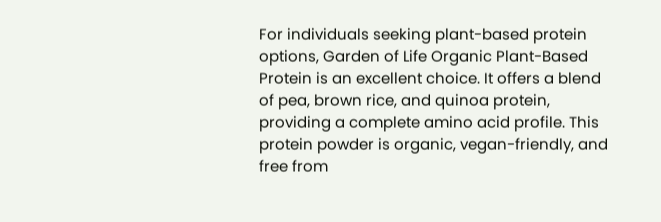For individuals seeking plant-based protein options, Garden of Life Organic Plant-Based Protein is an excellent choice. It offers a blend of pea, brown rice, and quinoa protein, providing a complete amino acid profile. This protein powder is organic, vegan-friendly, and free from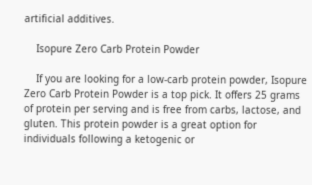artificial additives.

    Isopure Zero Carb Protein Powder

    If you are looking for a low-carb protein powder, Isopure Zero Carb Protein Powder is a top pick. It offers 25 grams of protein per serving and is free from carbs, lactose, and gluten. This protein powder is a great option for individuals following a ketogenic or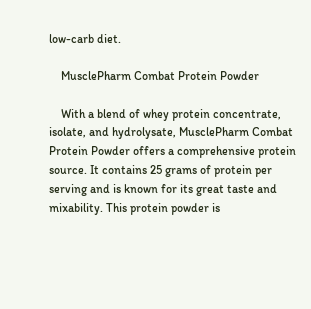low-carb diet.

    MusclePharm Combat Protein Powder

    With a blend of whey protein concentrate, isolate, and hydrolysate, MusclePharm Combat Protein Powder offers a comprehensive protein source. It contains 25 grams of protein per serving and is known for its great taste and mixability. This protein powder is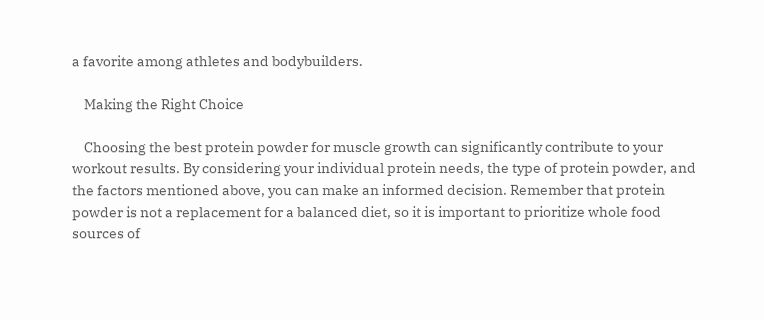a favorite among athletes and bodybuilders.

    Making the Right Choice

    Choosing the best protein powder for muscle growth can significantly contribute to your workout results. By considering your individual protein needs, the type of protein powder, and the factors mentioned above, you can make an informed decision. Remember that protein powder is not a replacement for a balanced diet, so it is important to prioritize whole food sources of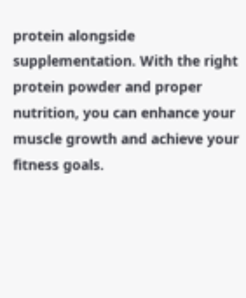protein alongside supplementation. With the right protein powder and proper nutrition, you can enhance your muscle growth and achieve your fitness goals.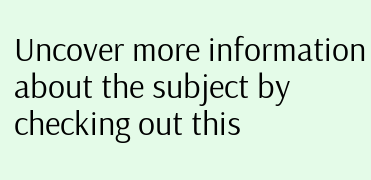Uncover more information about the subject by checking out this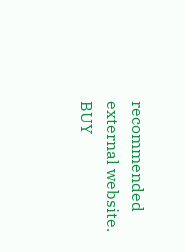recommended external website. BUY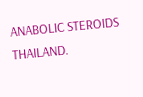ANABOLIC STEROIDS THAILAND.